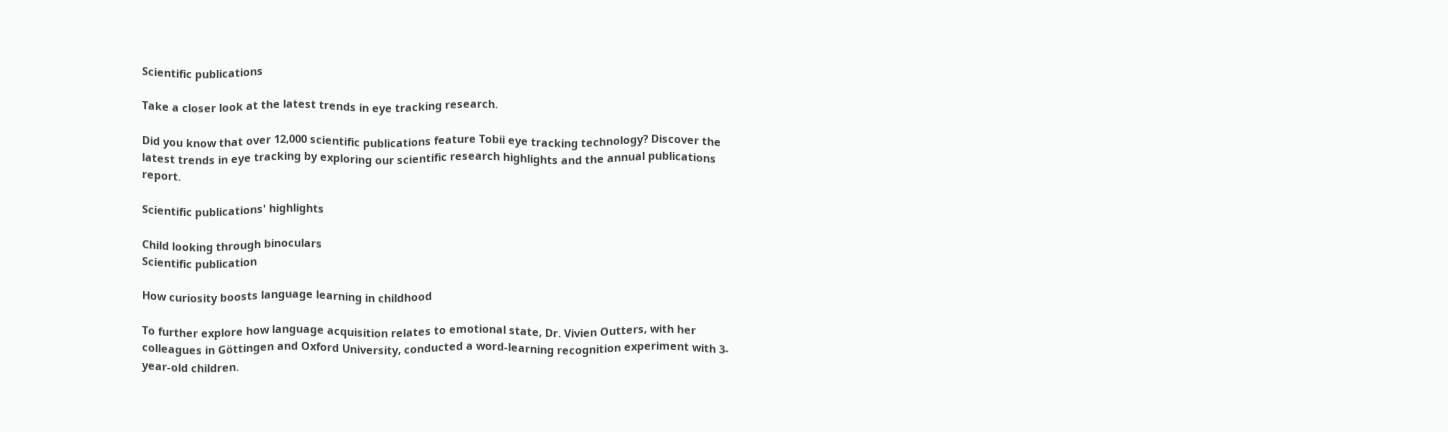Scientific publications

Take a closer look at the latest trends in eye tracking research.

Did you know that over 12,000 scientific publications feature Tobii eye tracking technology? Discover the latest trends in eye tracking by exploring our scientific research highlights and the annual publications report.

Scientific publications' highlights

Child looking through binoculars
Scientific publication

How curiosity boosts language learning in childhood

To further explore how language acquisition relates to emotional state, Dr. Vivien Outters, with her colleagues in Göttingen and Oxford University, conducted a word-learning recognition experiment with 3-year-old children.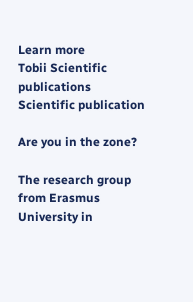Learn more
Tobii Scientific publications
Scientific publication

Are you in the zone?

The research group from Erasmus University in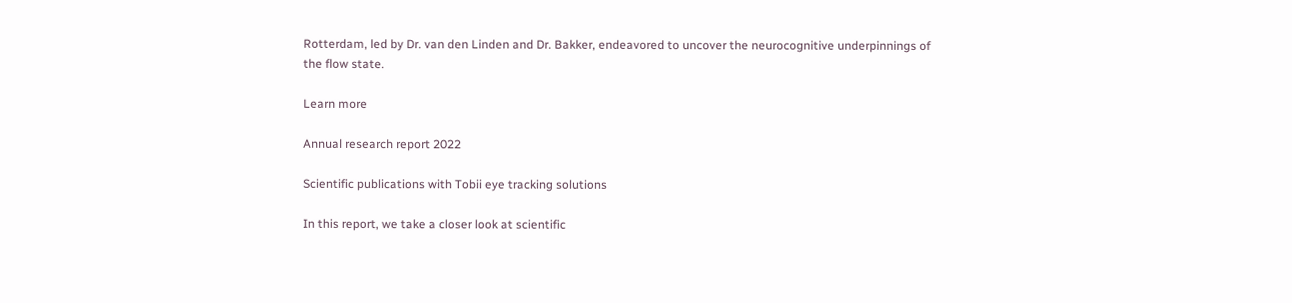Rotterdam, led by Dr. van den Linden and Dr. Bakker, endeavored to uncover the neurocognitive underpinnings of the flow state.

Learn more

Annual research report 2022

Scientific publications with Tobii eye tracking solutions

In this report, we take a closer look at scientific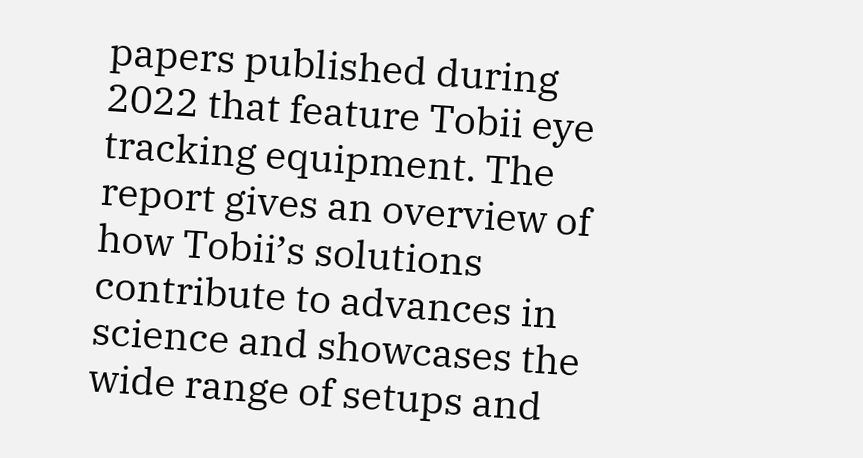papers published during 2022 that feature Tobii eye tracking equipment. The report gives an overview of how Tobii’s solutions contribute to advances in science and showcases the wide range of setups and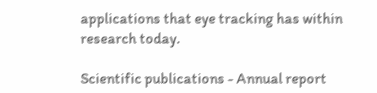applications that eye tracking has within research today.

Scientific publications - Annual report